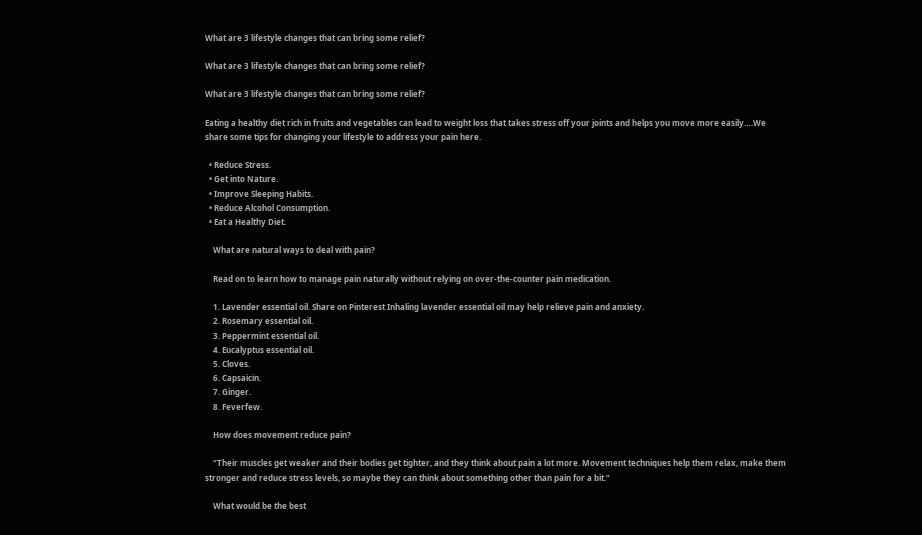What are 3 lifestyle changes that can bring some relief?

What are 3 lifestyle changes that can bring some relief?

What are 3 lifestyle changes that can bring some relief?

Eating a healthy diet rich in fruits and vegetables can lead to weight loss that takes stress off your joints and helps you move more easily….We share some tips for changing your lifestyle to address your pain here.

  • Reduce Stress.
  • Get into Nature.
  • Improve Sleeping Habits.
  • Reduce Alcohol Consumption.
  • Eat a Healthy Diet.

    What are natural ways to deal with pain?

    Read on to learn how to manage pain naturally without relying on over-the-counter pain medication.

    1. Lavender essential oil. Share on Pinterest Inhaling lavender essential oil may help relieve pain and anxiety.
    2. Rosemary essential oil.
    3. Peppermint essential oil.
    4. Eucalyptus essential oil.
    5. Cloves.
    6. Capsaicin.
    7. Ginger.
    8. Feverfew.

    How does movement reduce pain?

    “Their muscles get weaker and their bodies get tighter, and they think about pain a lot more. Movement techniques help them relax, make them stronger and reduce stress levels, so maybe they can think about something other than pain for a bit.”

    What would be the best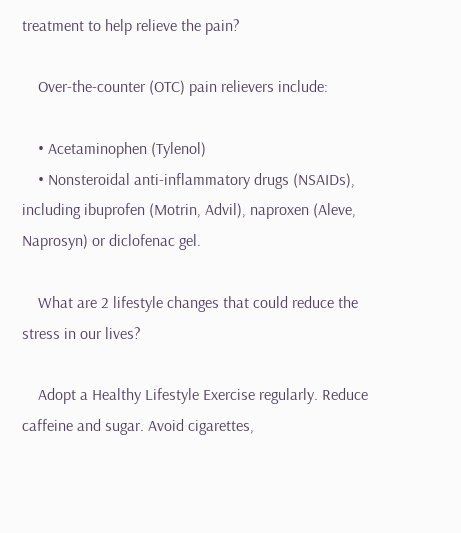treatment to help relieve the pain?

    Over-the-counter (OTC) pain relievers include:

    • Acetaminophen (Tylenol)
    • Nonsteroidal anti-inflammatory drugs (NSAIDs), including ibuprofen (Motrin, Advil), naproxen (Aleve, Naprosyn) or diclofenac gel.

    What are 2 lifestyle changes that could reduce the stress in our lives?

    Adopt a Healthy Lifestyle Exercise regularly. Reduce caffeine and sugar. Avoid cigarettes,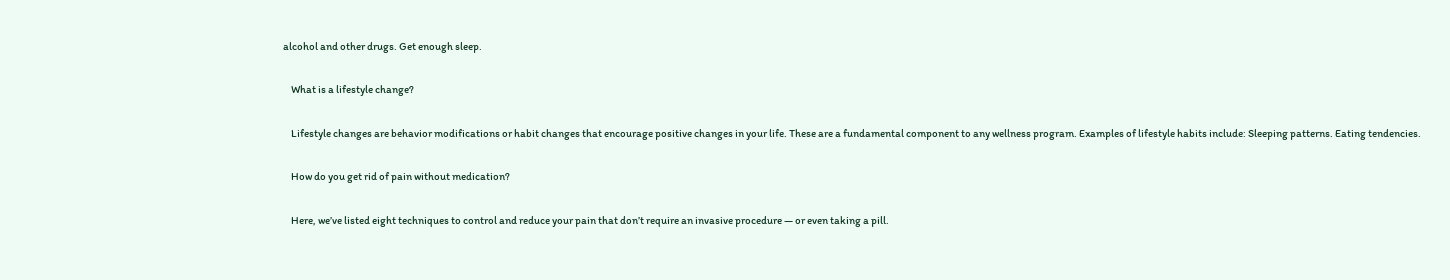alcohol and other drugs. Get enough sleep.

    What is a lifestyle change?

    Lifestyle changes are behavior modifications or habit changes that encourage positive changes in your life. These are a fundamental component to any wellness program. Examples of lifestyle habits include: Sleeping patterns. Eating tendencies.

    How do you get rid of pain without medication?

    Here, we’ve listed eight techniques to control and reduce your pain that don’t require an invasive procedure — or even taking a pill.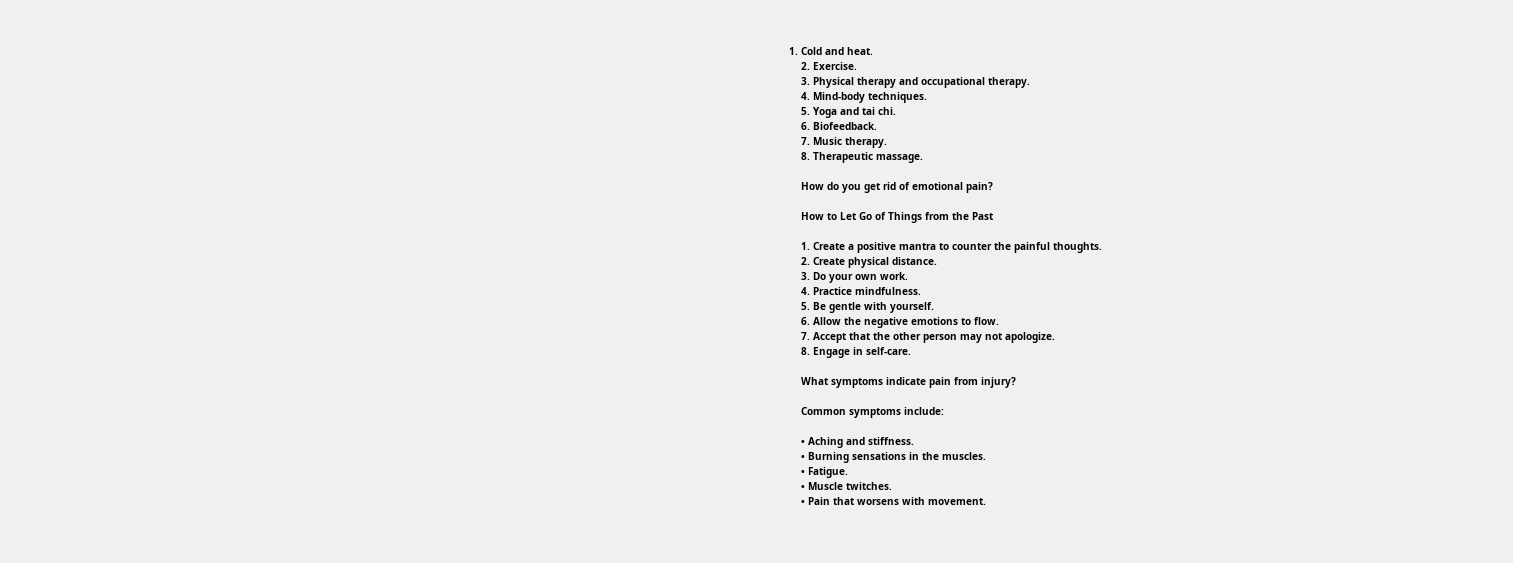1. Cold and heat.
    2. Exercise.
    3. Physical therapy and occupational therapy.
    4. Mind-body techniques.
    5. Yoga and tai chi.
    6. Biofeedback.
    7. Music therapy.
    8. Therapeutic massage.

    How do you get rid of emotional pain?

    How to Let Go of Things from the Past

    1. Create a positive mantra to counter the painful thoughts.
    2. Create physical distance.
    3. Do your own work.
    4. Practice mindfulness.
    5. Be gentle with yourself.
    6. Allow the negative emotions to flow.
    7. Accept that the other person may not apologize.
    8. Engage in self-care.

    What symptoms indicate pain from injury?

    Common symptoms include:

    • Aching and stiffness.
    • Burning sensations in the muscles.
    • Fatigue.
    • Muscle twitches.
    • Pain that worsens with movement.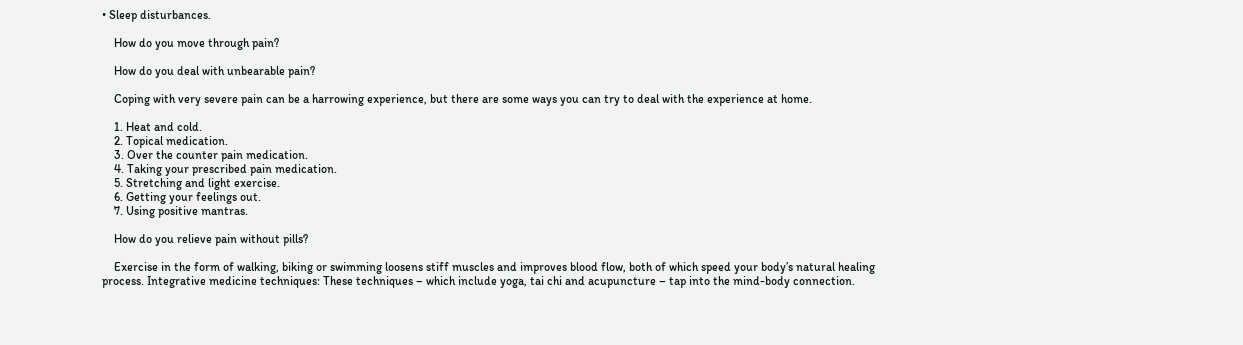• Sleep disturbances.

    How do you move through pain?

    How do you deal with unbearable pain?

    Coping with very severe pain can be a harrowing experience, but there are some ways you can try to deal with the experience at home.

    1. Heat and cold.
    2. Topical medication.
    3. Over the counter pain medication.
    4. Taking your prescribed pain medication.
    5. Stretching and light exercise.
    6. Getting your feelings out.
    7. Using positive mantras.

    How do you relieve pain without pills?

    Exercise in the form of walking, biking or swimming loosens stiff muscles and improves blood flow, both of which speed your body’s natural healing process. Integrative medicine techniques: These techniques – which include yoga, tai chi and acupuncture – tap into the mind-body connection.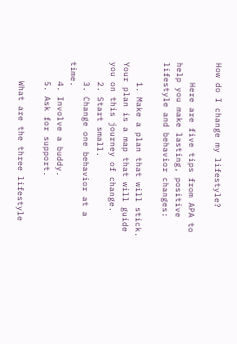How do I change my lifestyle?

    Here are five tips from APA to help you make lasting, positive lifestyle and behavior changes:

    1. Make a plan that will stick. Your plan is a map that will guide you on this journey of change.
    2. Start small.
    3. Change one behavior at a time.
    4. Involve a buddy.
    5. Ask for support.

    What are the three lifestyle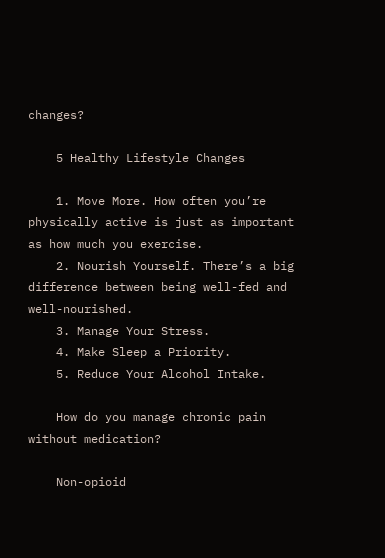changes?

    5 Healthy Lifestyle Changes

    1. Move More. How often you’re physically active is just as important as how much you exercise.
    2. Nourish Yourself. There’s a big difference between being well-fed and well-nourished.
    3. Manage Your Stress.
    4. Make Sleep a Priority.
    5. Reduce Your Alcohol Intake.

    How do you manage chronic pain without medication?

    Non-opioid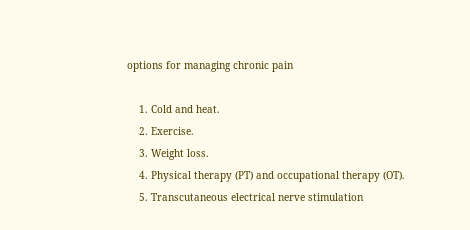options for managing chronic pain

    1. Cold and heat.
    2. Exercise.
    3. Weight loss.
    4. Physical therapy (PT) and occupational therapy (OT).
    5. Transcutaneous electrical nerve stimulation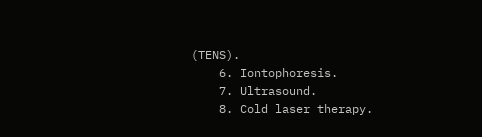(TENS).
    6. Iontophoresis.
    7. Ultrasound.
    8. Cold laser therapy.